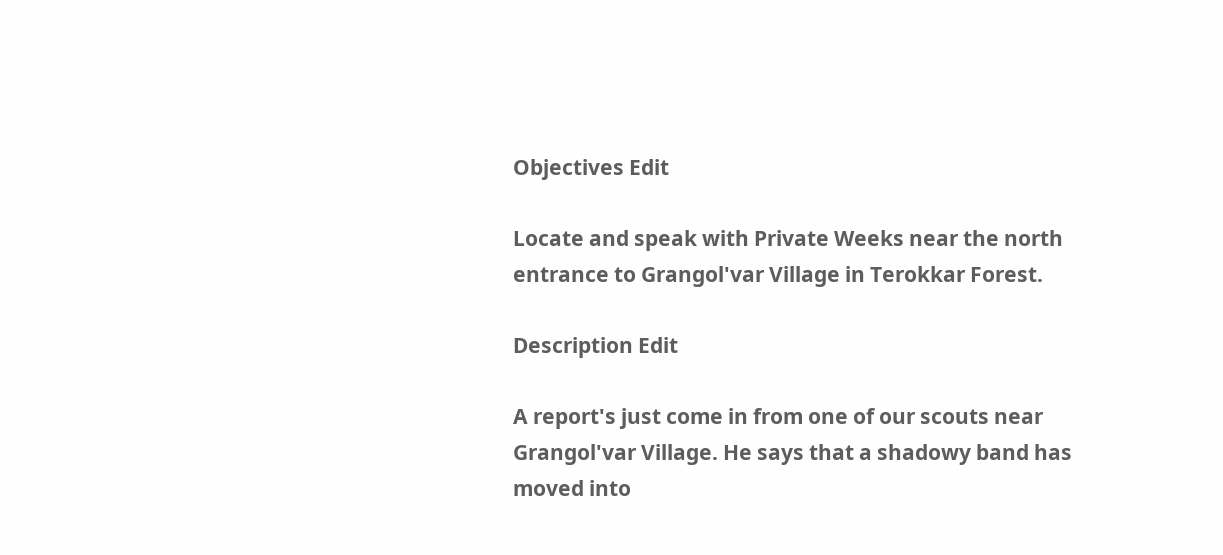Objectives Edit

Locate and speak with Private Weeks near the north entrance to Grangol'var Village in Terokkar Forest.

Description Edit

A report's just come in from one of our scouts near Grangol'var Village. He says that a shadowy band has moved into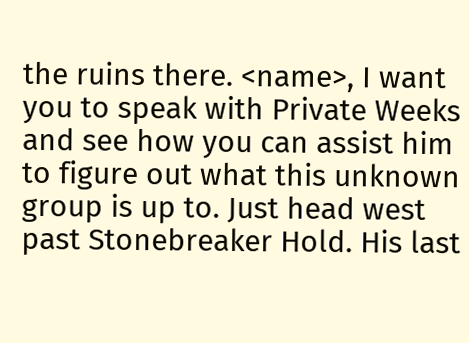the ruins there. <name>, I want you to speak with Private Weeks and see how you can assist him to figure out what this unknown group is up to. Just head west past Stonebreaker Hold. His last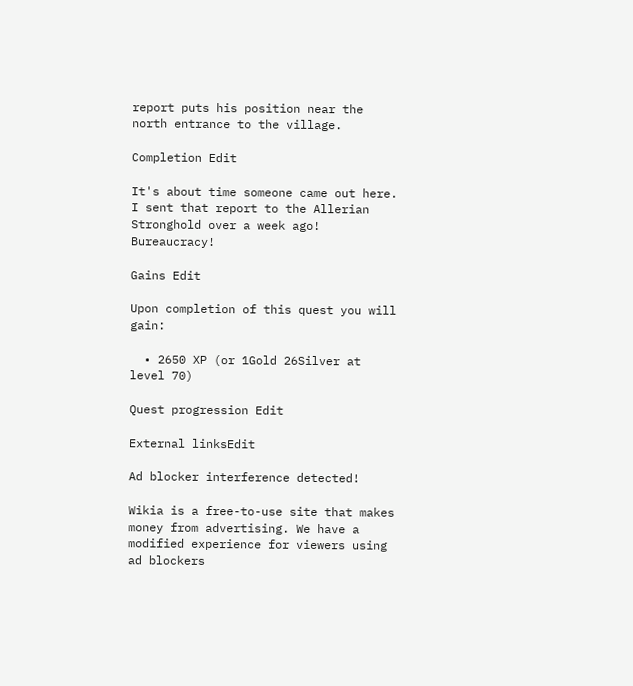report puts his position near the north entrance to the village.

Completion Edit

It's about time someone came out here.  I sent that report to the Allerian Stronghold over a week ago! Bureaucracy!

Gains Edit

Upon completion of this quest you will gain:

  • 2650 XP (or 1Gold 26Silver at level 70)

Quest progression Edit

External linksEdit

Ad blocker interference detected!

Wikia is a free-to-use site that makes money from advertising. We have a modified experience for viewers using ad blockers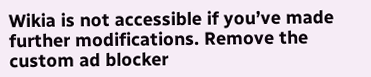Wikia is not accessible if you’ve made further modifications. Remove the custom ad blocker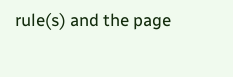rule(s) and the page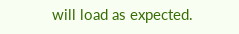will load as expected.